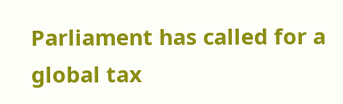Parliament has called for a global tax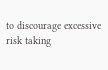to discourage excessive risk taking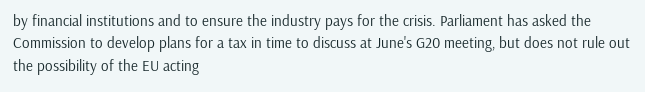by financial institutions and to ensure the industry pays for the crisis. Parliament has asked the Commission to develop plans for a tax in time to discuss at June's G20 meeting, but does not rule out the possibility of the EU acting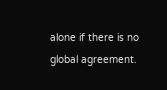alone if there is no global agreement.